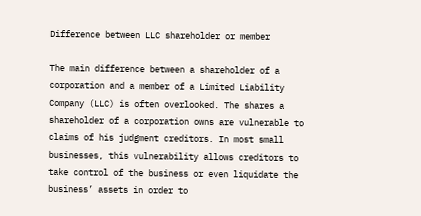Difference between LLC shareholder or member

The main difference between a shareholder of a corporation and a member of a Limited Liability Company (LLC) is often overlooked. The shares a shareholder of a corporation owns are vulnerable to claims of his judgment creditors. In most small businesses, this vulnerability allows creditors to take control of the business or even liquidate the business’ assets in order to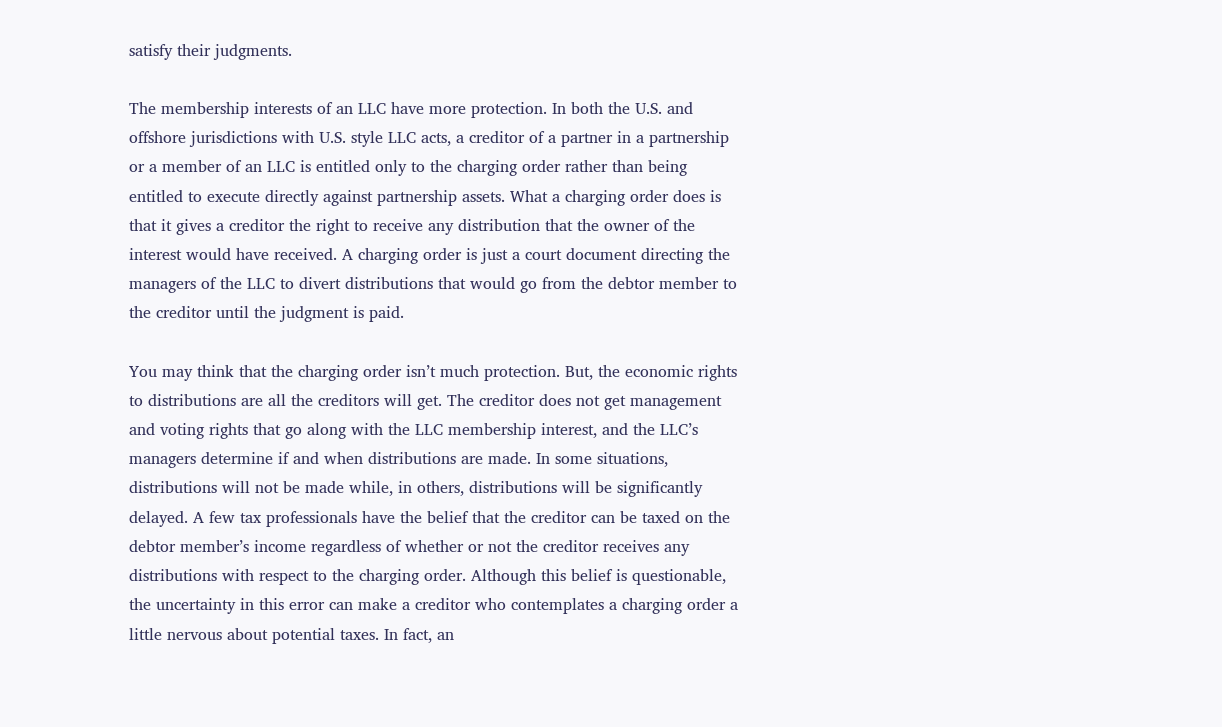satisfy their judgments.

The membership interests of an LLC have more protection. In both the U.S. and offshore jurisdictions with U.S. style LLC acts, a creditor of a partner in a partnership or a member of an LLC is entitled only to the charging order rather than being entitled to execute directly against partnership assets. What a charging order does is that it gives a creditor the right to receive any distribution that the owner of the interest would have received. A charging order is just a court document directing the managers of the LLC to divert distributions that would go from the debtor member to the creditor until the judgment is paid.

You may think that the charging order isn’t much protection. But, the economic rights to distributions are all the creditors will get. The creditor does not get management and voting rights that go along with the LLC membership interest, and the LLC’s managers determine if and when distributions are made. In some situations, distributions will not be made while, in others, distributions will be significantly delayed. A few tax professionals have the belief that the creditor can be taxed on the debtor member’s income regardless of whether or not the creditor receives any distributions with respect to the charging order. Although this belief is questionable, the uncertainty in this error can make a creditor who contemplates a charging order a little nervous about potential taxes. In fact, an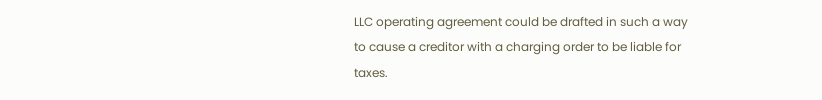LLC operating agreement could be drafted in such a way to cause a creditor with a charging order to be liable for taxes.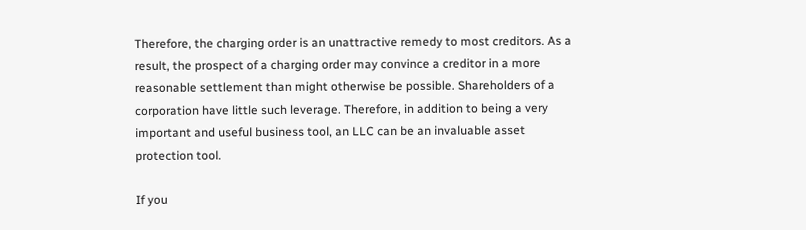Therefore, the charging order is an unattractive remedy to most creditors. As a result, the prospect of a charging order may convince a creditor in a more reasonable settlement than might otherwise be possible. Shareholders of a corporation have little such leverage. Therefore, in addition to being a very important and useful business tool, an LLC can be an invaluable asset protection tool.

If you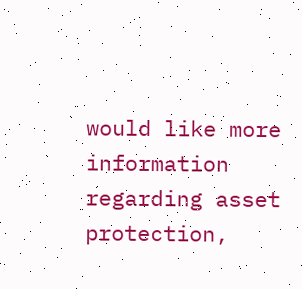would like more information regarding asset protection,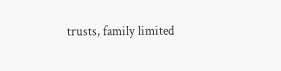trusts, family limited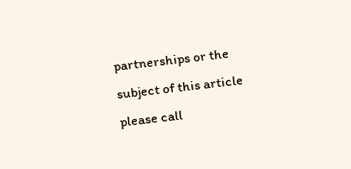partnerships or the subject of this article please call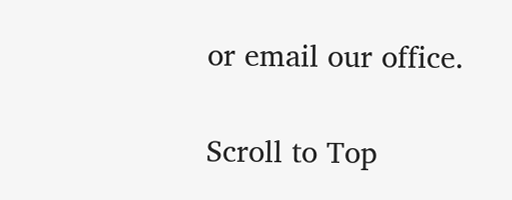or email our office.

Scroll to Top